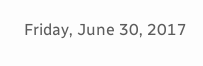Friday, June 30, 2017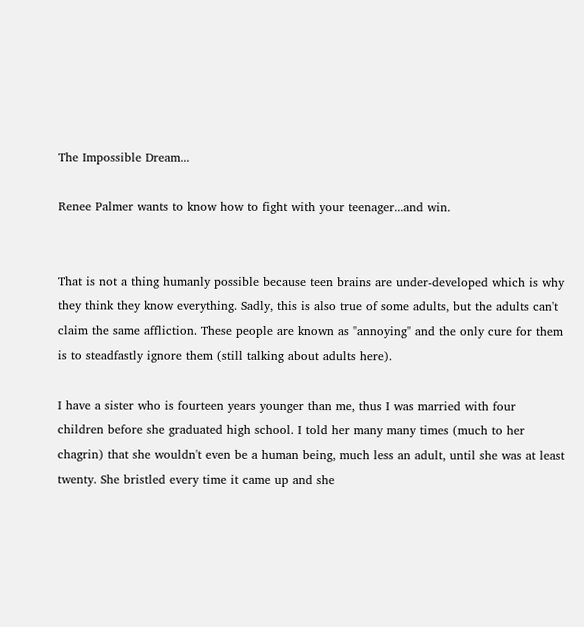The Impossible Dream...

Renee Palmer wants to know how to fight with your teenager...and win.


That is not a thing humanly possible because teen brains are under-developed which is why they think they know everything. Sadly, this is also true of some adults, but the adults can't claim the same affliction. These people are known as "annoying" and the only cure for them is to steadfastly ignore them (still talking about adults here).

I have a sister who is fourteen years younger than me, thus I was married with four children before she graduated high school. I told her many many times (much to her chagrin) that she wouldn't even be a human being, much less an adult, until she was at least twenty. She bristled every time it came up and she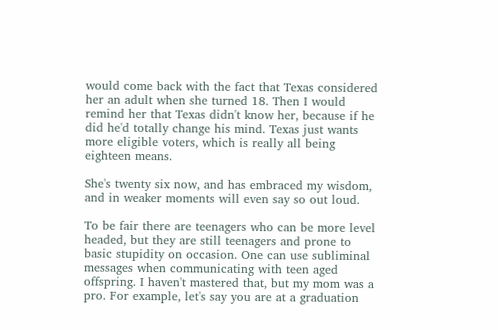would come back with the fact that Texas considered her an adult when she turned 18. Then I would remind her that Texas didn't know her, because if he did he'd totally change his mind. Texas just wants more eligible voters, which is really all being eighteen means.

She's twenty six now, and has embraced my wisdom, and in weaker moments will even say so out loud.

To be fair there are teenagers who can be more level headed, but they are still teenagers and prone to basic stupidity on occasion. One can use subliminal messages when communicating with teen aged offspring. I haven't mastered that, but my mom was a pro. For example, let's say you are at a graduation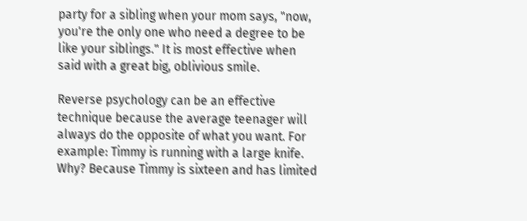party for a sibling when your mom says, "now, you're the only one who need a degree to be like your siblings." It is most effective when said with a great big, oblivious smile.

Reverse psychology can be an effective technique because the average teenager will always do the opposite of what you want. For example: Timmy is running with a large knife. Why? Because Timmy is sixteen and has limited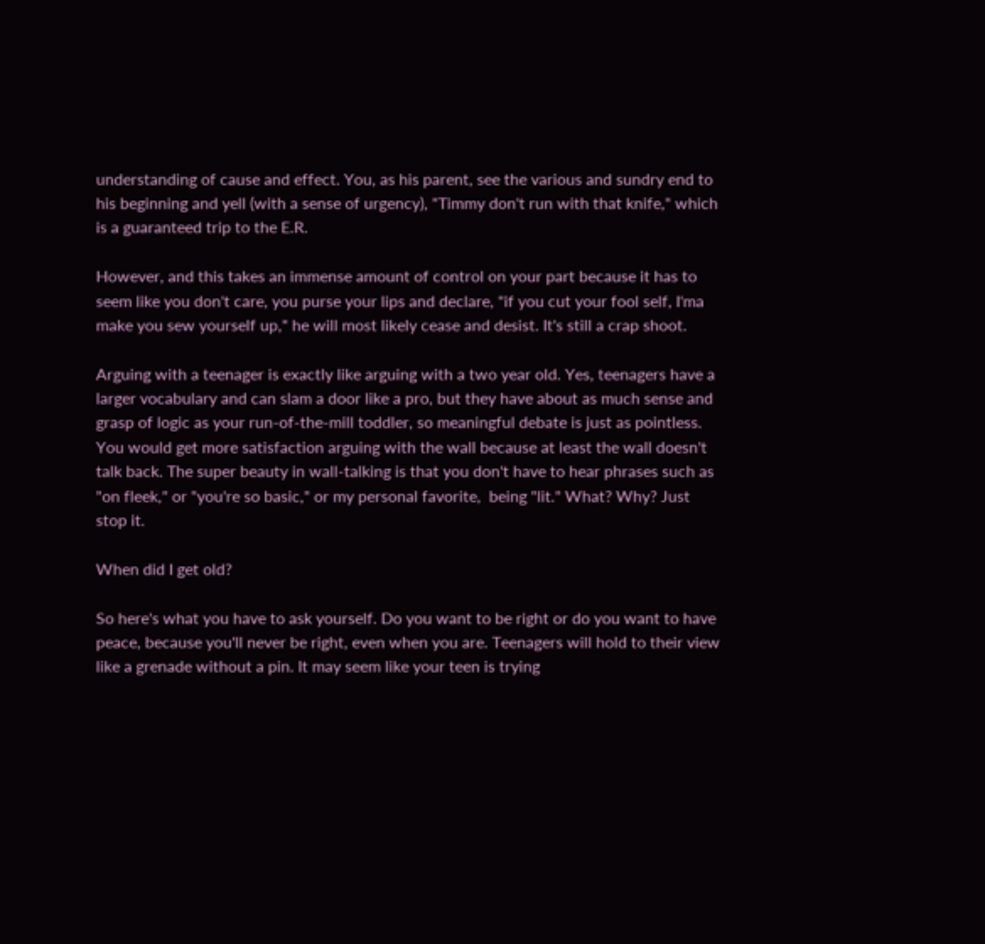understanding of cause and effect. You, as his parent, see the various and sundry end to his beginning and yell (with a sense of urgency), "Timmy don't run with that knife," which is a guaranteed trip to the E.R.

However, and this takes an immense amount of control on your part because it has to seem like you don't care, you purse your lips and declare, "if you cut your fool self, I'ma make you sew yourself up," he will most likely cease and desist. It's still a crap shoot.

Arguing with a teenager is exactly like arguing with a two year old. Yes, teenagers have a larger vocabulary and can slam a door like a pro, but they have about as much sense and grasp of logic as your run-of-the-mill toddler, so meaningful debate is just as pointless. You would get more satisfaction arguing with the wall because at least the wall doesn't talk back. The super beauty in wall-talking is that you don't have to hear phrases such as "on fleek," or "you're so basic," or my personal favorite,  being "lit." What? Why? Just stop it.

When did I get old?

So here's what you have to ask yourself. Do you want to be right or do you want to have peace, because you'll never be right, even when you are. Teenagers will hold to their view like a grenade without a pin. It may seem like your teen is trying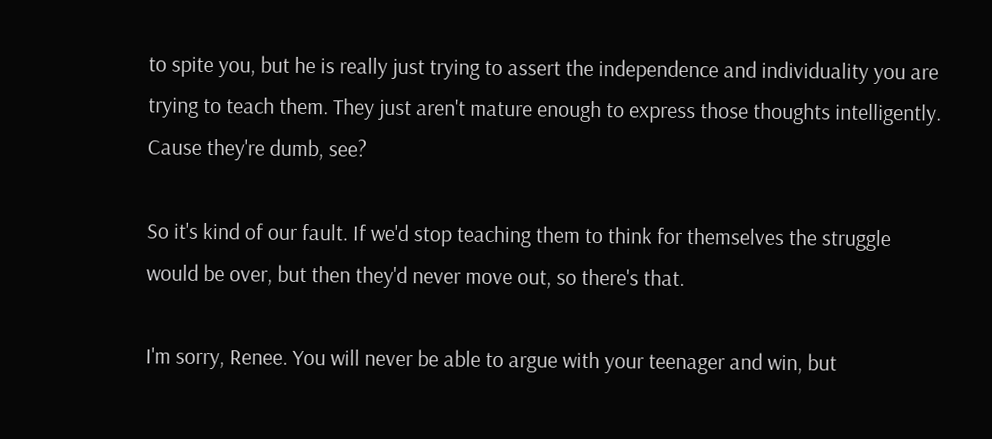to spite you, but he is really just trying to assert the independence and individuality you are trying to teach them. They just aren't mature enough to express those thoughts intelligently. Cause they're dumb, see?

So it's kind of our fault. If we'd stop teaching them to think for themselves the struggle would be over, but then they'd never move out, so there's that.

I'm sorry, Renee. You will never be able to argue with your teenager and win, but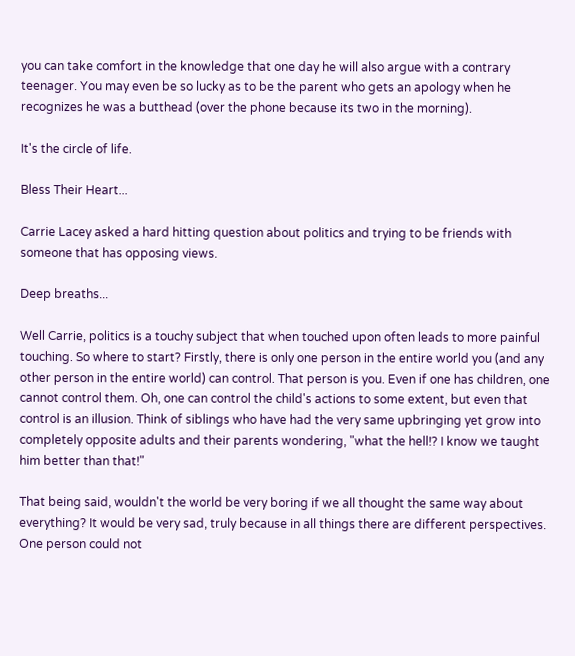you can take comfort in the knowledge that one day he will also argue with a contrary teenager. You may even be so lucky as to be the parent who gets an apology when he recognizes he was a butthead (over the phone because its two in the morning).

It's the circle of life.

Bless Their Heart...

Carrie Lacey asked a hard hitting question about politics and trying to be friends with someone that has opposing views.

Deep breaths...

Well Carrie, politics is a touchy subject that when touched upon often leads to more painful touching. So where to start? Firstly, there is only one person in the entire world you (and any other person in the entire world) can control. That person is you. Even if one has children, one cannot control them. Oh, one can control the child's actions to some extent, but even that control is an illusion. Think of siblings who have had the very same upbringing yet grow into completely opposite adults and their parents wondering, "what the hell!? I know we taught him better than that!"

That being said, wouldn't the world be very boring if we all thought the same way about everything? It would be very sad, truly because in all things there are different perspectives. One person could not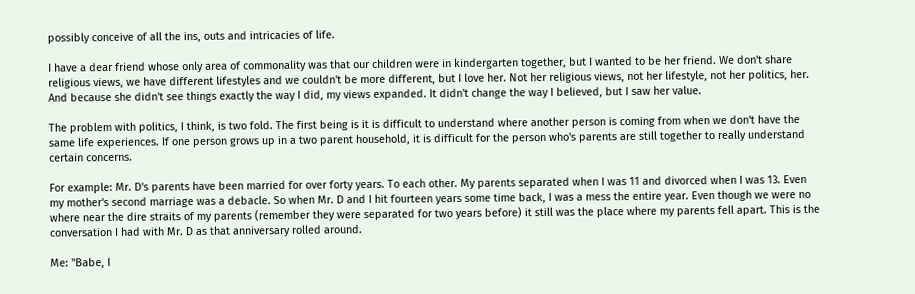possibly conceive of all the ins, outs and intricacies of life.

I have a dear friend whose only area of commonality was that our children were in kindergarten together, but I wanted to be her friend. We don't share religious views, we have different lifestyles and we couldn't be more different, but I love her. Not her religious views, not her lifestyle, not her politics, her. And because she didn't see things exactly the way I did, my views expanded. It didn't change the way I believed, but I saw her value.

The problem with politics, I think, is two fold. The first being is it is difficult to understand where another person is coming from when we don't have the same life experiences. If one person grows up in a two parent household, it is difficult for the person who's parents are still together to really understand certain concerns.

For example: Mr. D's parents have been married for over forty years. To each other. My parents separated when I was 11 and divorced when I was 13. Even my mother's second marriage was a debacle. So when Mr. D and I hit fourteen years some time back, I was a mess the entire year. Even though we were no where near the dire straits of my parents (remember they were separated for two years before) it still was the place where my parents fell apart. This is the conversation I had with Mr. D as that anniversary rolled around.

Me: "Babe, I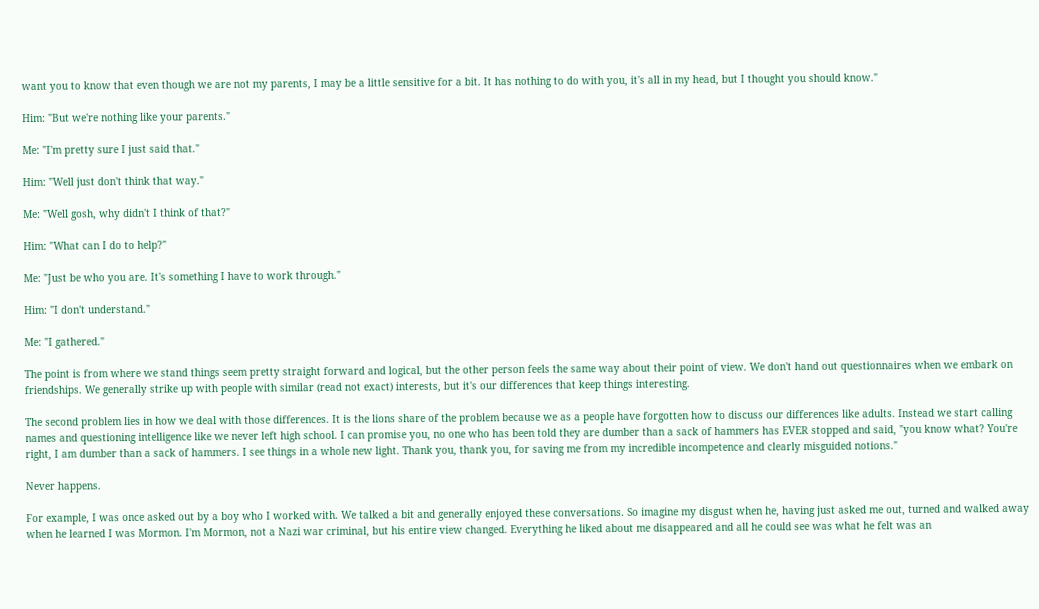want you to know that even though we are not my parents, I may be a little sensitive for a bit. It has nothing to do with you, it's all in my head, but I thought you should know."

Him: "But we're nothing like your parents."

Me: "I'm pretty sure I just said that."

Him: "Well just don't think that way."

Me: "Well gosh, why didn't I think of that?"

Him: "What can I do to help?"

Me: "Just be who you are. It's something I have to work through."

Him: "I don't understand."

Me: "I gathered."

The point is from where we stand things seem pretty straight forward and logical, but the other person feels the same way about their point of view. We don't hand out questionnaires when we embark on friendships. We generally strike up with people with similar (read not exact) interests, but it's our differences that keep things interesting.

The second problem lies in how we deal with those differences. It is the lions share of the problem because we as a people have forgotten how to discuss our differences like adults. Instead we start calling names and questioning intelligence like we never left high school. I can promise you, no one who has been told they are dumber than a sack of hammers has EVER stopped and said, "you know what? You're right, I am dumber than a sack of hammers. I see things in a whole new light. Thank you, thank you, for saving me from my incredible incompetence and clearly misguided notions."

Never happens.

For example, I was once asked out by a boy who I worked with. We talked a bit and generally enjoyed these conversations. So imagine my disgust when he, having just asked me out, turned and walked away when he learned I was Mormon. I'm Mormon, not a Nazi war criminal, but his entire view changed. Everything he liked about me disappeared and all he could see was what he felt was an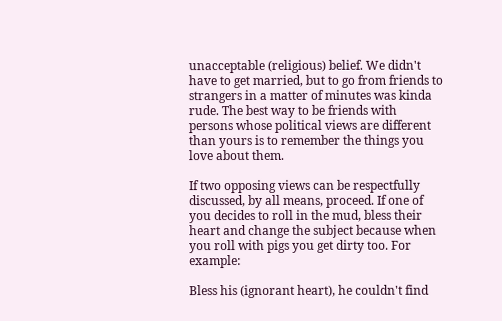unacceptable (religious) belief. We didn't have to get married, but to go from friends to strangers in a matter of minutes was kinda rude. The best way to be friends with persons whose political views are different than yours is to remember the things you love about them.

If two opposing views can be respectfully discussed, by all means, proceed. If one of you decides to roll in the mud, bless their heart and change the subject because when you roll with pigs you get dirty too. For example:

Bless his (ignorant heart), he couldn't find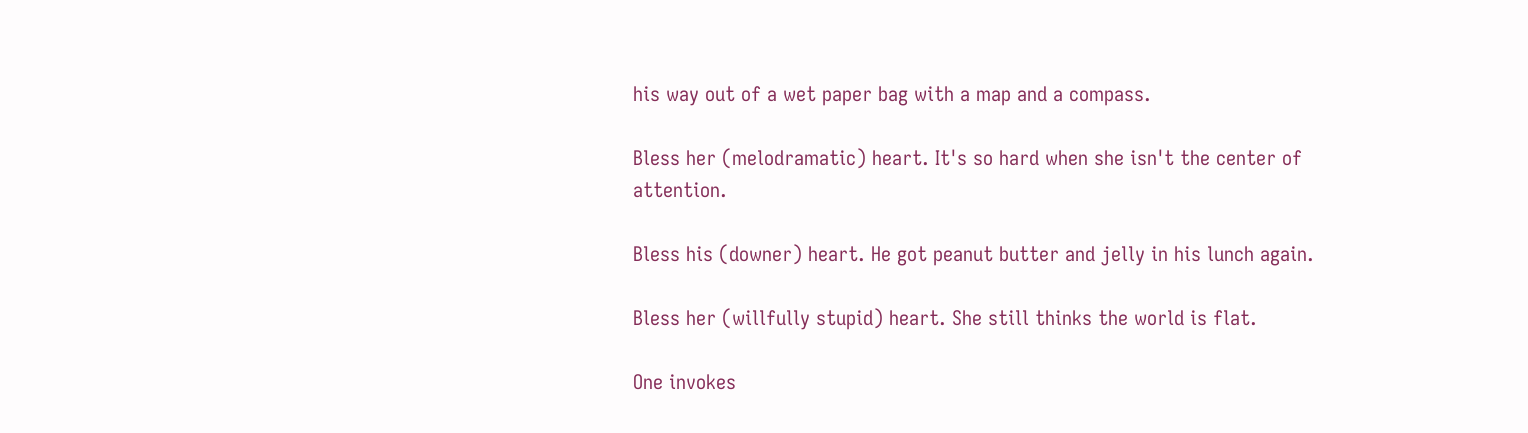his way out of a wet paper bag with a map and a compass.

Bless her (melodramatic) heart. It's so hard when she isn't the center of attention.

Bless his (downer) heart. He got peanut butter and jelly in his lunch again.

Bless her (willfully stupid) heart. She still thinks the world is flat.

One invokes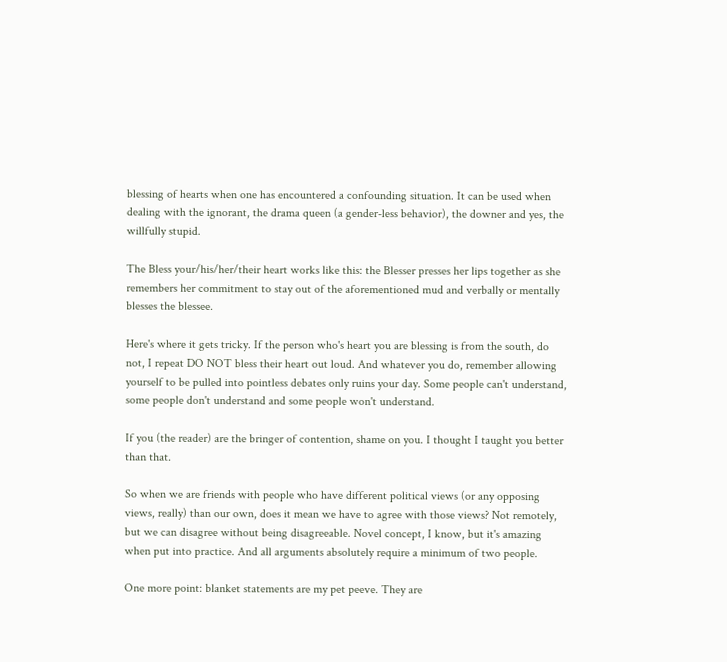blessing of hearts when one has encountered a confounding situation. It can be used when dealing with the ignorant, the drama queen (a gender-less behavior), the downer and yes, the willfully stupid.

The Bless your/his/her/their heart works like this: the Blesser presses her lips together as she remembers her commitment to stay out of the aforementioned mud and verbally or mentally blesses the blessee.

Here's where it gets tricky. If the person who's heart you are blessing is from the south, do not, I repeat DO NOT bless their heart out loud. And whatever you do, remember allowing yourself to be pulled into pointless debates only ruins your day. Some people can't understand, some people don't understand and some people won't understand.

If you (the reader) are the bringer of contention, shame on you. I thought I taught you better than that.

So when we are friends with people who have different political views (or any opposing views, really) than our own, does it mean we have to agree with those views? Not remotely, but we can disagree without being disagreeable. Novel concept, I know, but it's amazing when put into practice. And all arguments absolutely require a minimum of two people.

One more point: blanket statements are my pet peeve. They are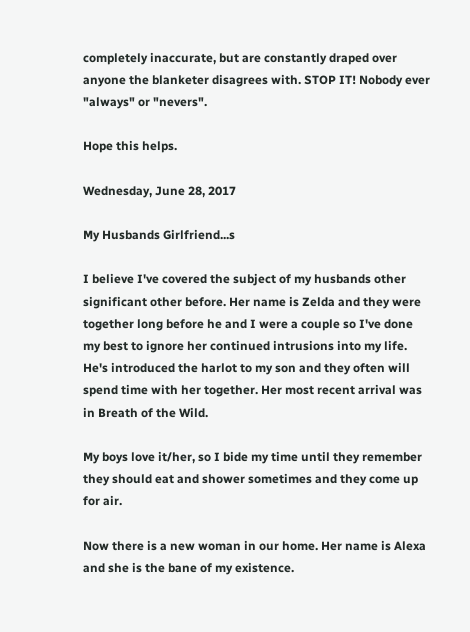completely inaccurate, but are constantly draped over anyone the blanketer disagrees with. STOP IT! Nobody ever "always" or "nevers".

Hope this helps.

Wednesday, June 28, 2017

My Husbands Girlfriend...s

I believe I've covered the subject of my husbands other significant other before. Her name is Zelda and they were together long before he and I were a couple so I've done my best to ignore her continued intrusions into my life. He's introduced the harlot to my son and they often will spend time with her together. Her most recent arrival was in Breath of the Wild.

My boys love it/her, so I bide my time until they remember they should eat and shower sometimes and they come up for air.

Now there is a new woman in our home. Her name is Alexa and she is the bane of my existence.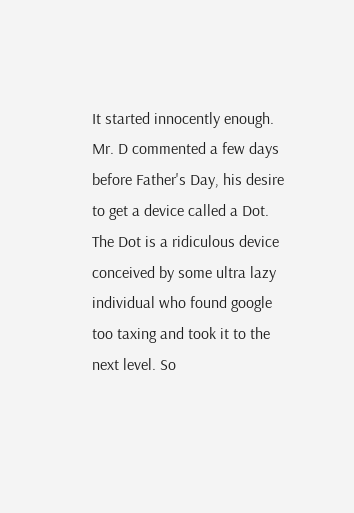It started innocently enough. Mr. D commented a few days before Father's Day, his desire to get a device called a Dot. The Dot is a ridiculous device conceived by some ultra lazy individual who found google too taxing and took it to the next level. So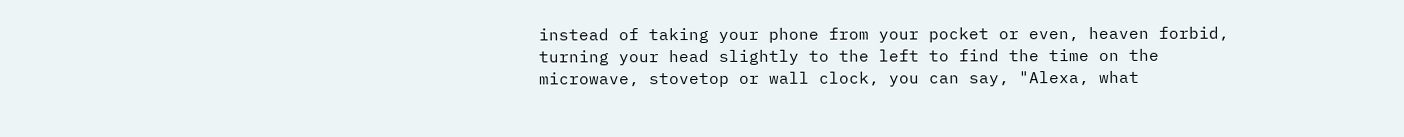instead of taking your phone from your pocket or even, heaven forbid, turning your head slightly to the left to find the time on the microwave, stovetop or wall clock, you can say, "Alexa, what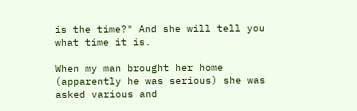is the time?" And she will tell you what time it is.

When my man brought her home (apparently he was serious) she was asked various and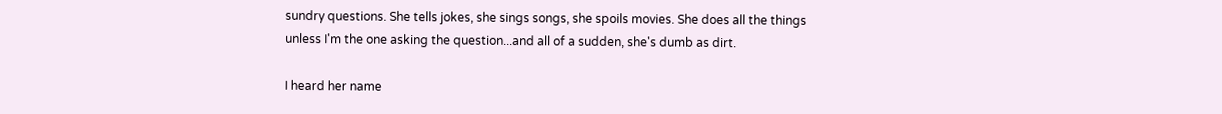sundry questions. She tells jokes, she sings songs, she spoils movies. She does all the things unless I'm the one asking the question...and all of a sudden, she's dumb as dirt.

I heard her name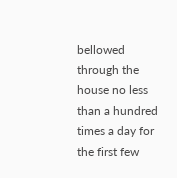bellowed through the house no less than a hundred times a day for the first few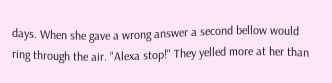days. When she gave a wrong answer a second bellow would ring through the air. "Alexa stop!" They yelled more at her than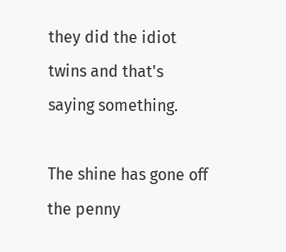they did the idiot twins and that's saying something.

The shine has gone off the penny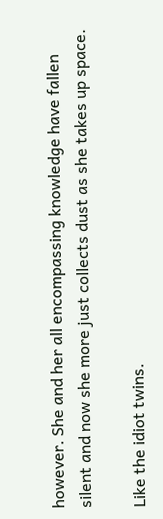however. She and her all encompassing knowledge have fallen silent and now she more just collects dust as she takes up space.

Like the idiot twins.